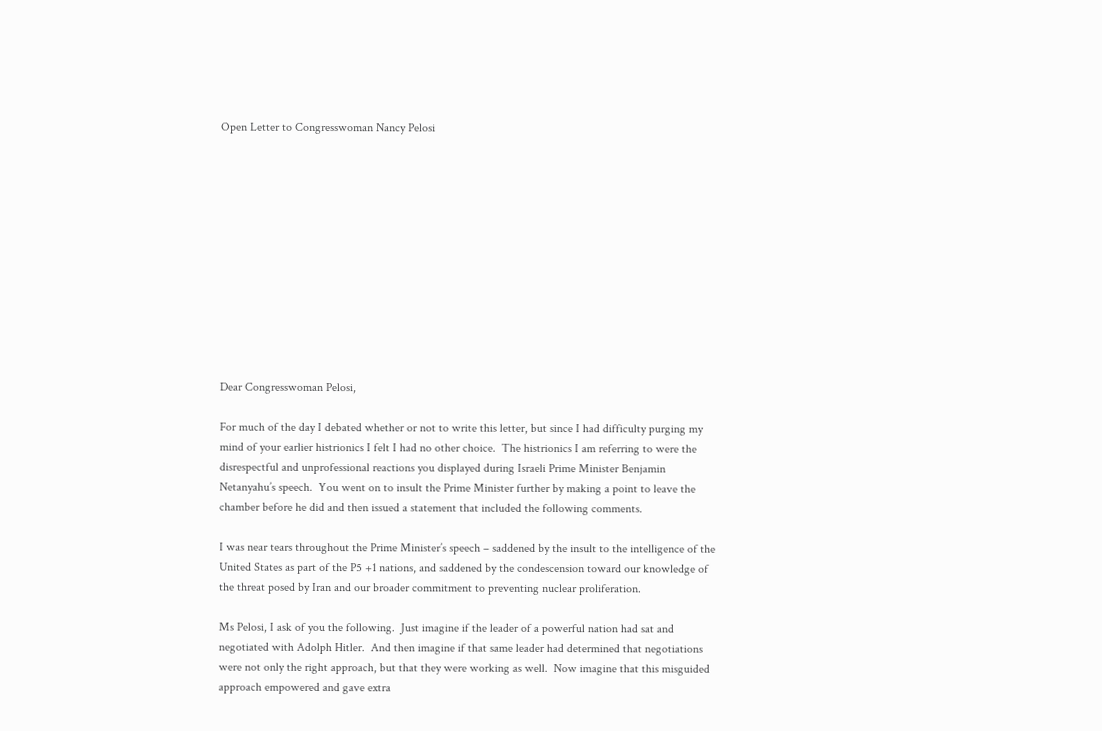Open Letter to Congresswoman Nancy Pelosi












Dear Congresswoman Pelosi,

For much of the day I debated whether or not to write this letter, but since I had difficulty purging my mind of your earlier histrionics I felt I had no other choice.  The histrionics I am referring to were the disrespectful and unprofessional reactions you displayed during Israeli Prime Minister Benjamin Netanyahu’s speech.  You went on to insult the Prime Minister further by making a point to leave the chamber before he did and then issued a statement that included the following comments.

I was near tears throughout the Prime Minister’s speech – saddened by the insult to the intelligence of the United States as part of the P5 +1 nations, and saddened by the condescension toward our knowledge of the threat posed by Iran and our broader commitment to preventing nuclear proliferation.

Ms Pelosi, I ask of you the following.  Just imagine if the leader of a powerful nation had sat and negotiated with Adolph Hitler.  And then imagine if that same leader had determined that negotiations were not only the right approach, but that they were working as well.  Now imagine that this misguided approach empowered and gave extra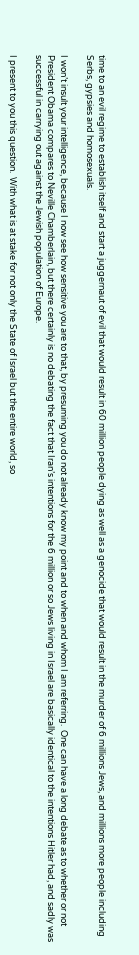time to an evil regime to establish itself and start a juggernaut of evil that would result in 60 million people dying as well as a genocide that would result in the murder of 6 millions Jews, and millions more people including Serbs, gypsies and homosexuals.

I won’t insult your intelligence, because I now see how sensitive you are to that, by presuming you do not already know my point and to when and whom I am referring.  One can have a long debate as to whether or not President Obama compares to Neville Chamberlain, but there certainly is no debating the fact that Iran’s intentions for the 6 million or so Jews living in Israel are basically identical to the intentions Hitler had, and sadly was successful in carrying out against the Jewish population of Europe.

I present to you this question.  With what is at stake for not only the State of Israel but the entire world, so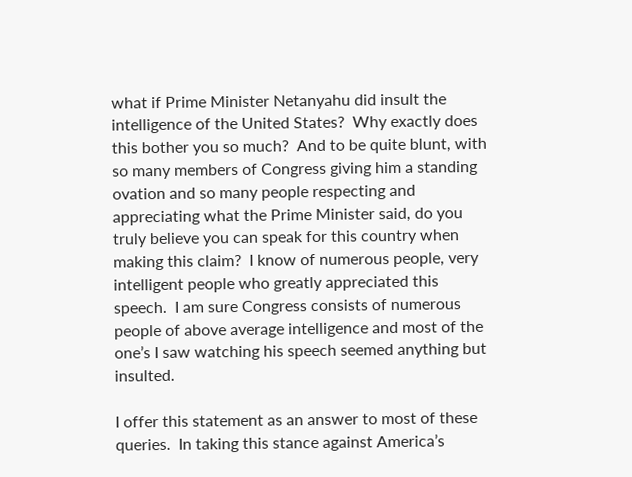what if Prime Minister Netanyahu did insult the intelligence of the United States?  Why exactly does this bother you so much?  And to be quite blunt, with so many members of Congress giving him a standing ovation and so many people respecting and appreciating what the Prime Minister said, do you truly believe you can speak for this country when making this claim?  I know of numerous people, very intelligent people who greatly appreciated this speech.  I am sure Congress consists of numerous people of above average intelligence and most of the one’s I saw watching his speech seemed anything but insulted.

I offer this statement as an answer to most of these queries.  In taking this stance against America’s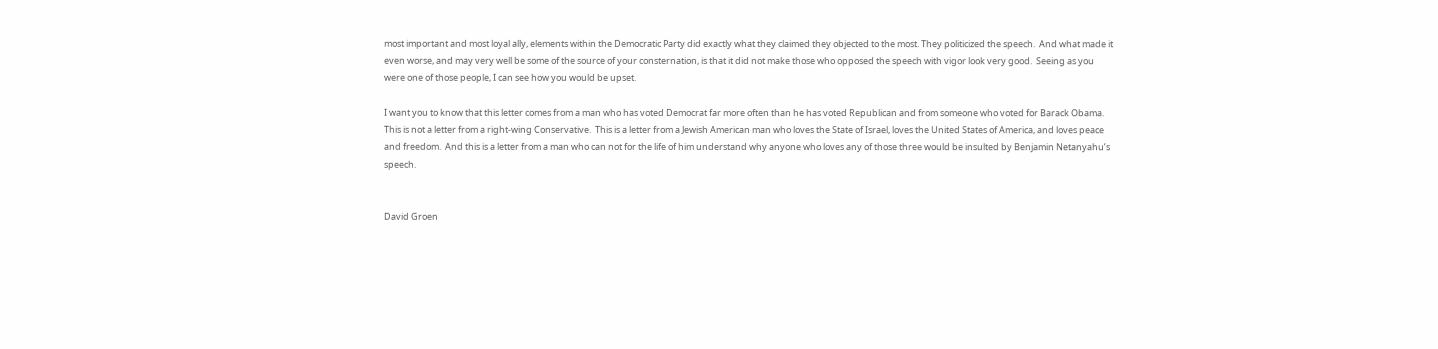most important and most loyal ally, elements within the Democratic Party did exactly what they claimed they objected to the most. They politicized the speech.  And what made it even worse, and may very well be some of the source of your consternation, is that it did not make those who opposed the speech with vigor look very good.  Seeing as you were one of those people, I can see how you would be upset.

I want you to know that this letter comes from a man who has voted Democrat far more often than he has voted Republican and from someone who voted for Barack Obama.  This is not a letter from a right-wing Conservative.  This is a letter from a Jewish American man who loves the State of Israel, loves the United States of America, and loves peace and freedom.  And this is a letter from a man who can not for the life of him understand why anyone who loves any of those three would be insulted by Benjamin Netanyahu’s speech.


David Groen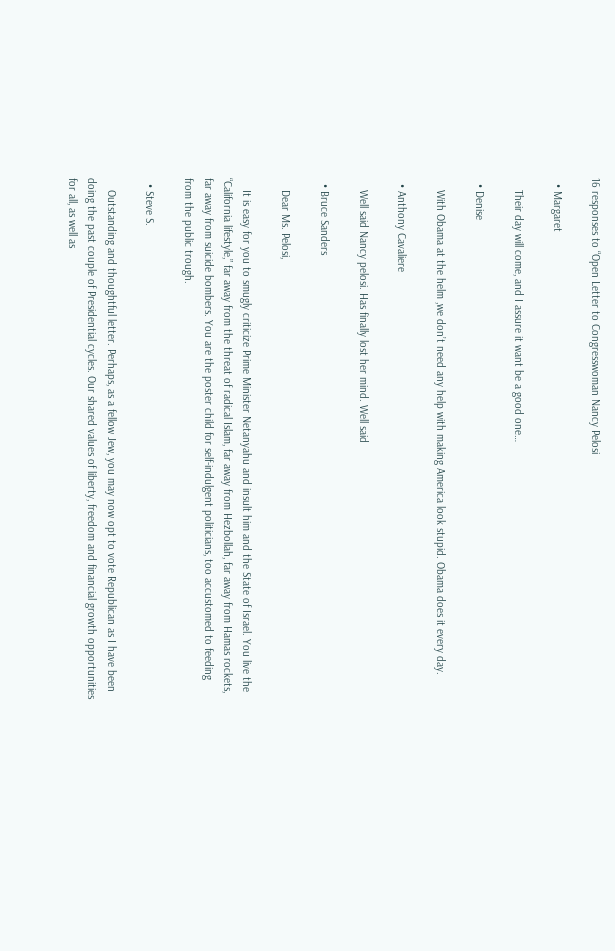16 responses to “Open Letter to Congresswoman Nancy Pelosi

  • Margaret

    Their day will come, and I assure it want be a good one…

  • Denise

    With Obama at the helm ,we don’t need any help with making America look stupid. Obama does it every day.

  • Anthony Cavaliere

    Well said Nancy pelosi. Has finally lost her mind. Well said

  • Bruce Sanders

    Dear Ms. Pelosi,

    It is easy for you to smugly criticize Prime Minister Netanyahu and insult him and the State of Israel. You live the “California lifestyle,” far away from the threat of radical Islam, far away from Hezbollah, far away from Hamas rockets, far away from suicide bombers. You are the poster child for self-indulgent politicians, too accustomed to feeding from the public trough.

  • Steve S.

    Outstanding and thoughtful letter. Perhaps, as a fellow Jew, you may now opt to vote Republican as I have been doing the past couple of Presidential cycles. Our shared values of liberty, freedom and financial growth opportunities for all, as well as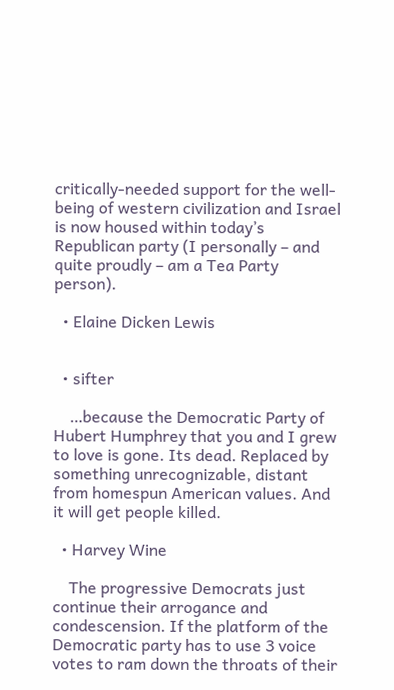critically-needed support for the well-being of western civilization and Israel is now housed within today’s Republican party (I personally – and quite proudly – am a Tea Party person).

  • Elaine Dicken Lewis


  • sifter

    …because the Democratic Party of Hubert Humphrey that you and I grew to love is gone. Its dead. Replaced by something unrecognizable, distant from homespun American values. And it will get people killed.

  • Harvey Wine

    The progressive Democrats just continue their arrogance and condescension. If the platform of the Democratic party has to use 3 voice votes to ram down the throats of their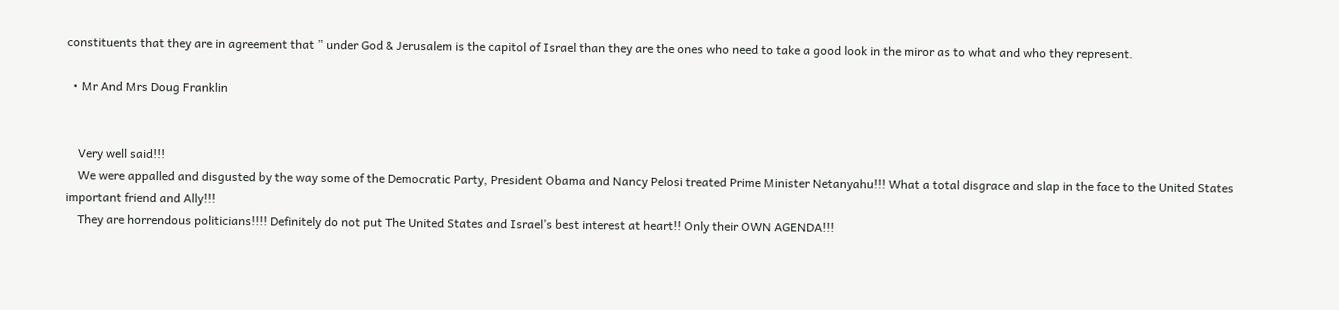constituents that they are in agreement that ” under God & Jerusalem is the capitol of Israel than they are the ones who need to take a good look in the miror as to what and who they represent.

  • Mr And Mrs Doug Franklin


    Very well said!!!
    We were appalled and disgusted by the way some of the Democratic Party, President Obama and Nancy Pelosi treated Prime Minister Netanyahu!!! What a total disgrace and slap in the face to the United States important friend and Ally!!!
    They are horrendous politicians!!!! Definitely do not put The United States and Israel’s best interest at heart!! Only their OWN AGENDA!!!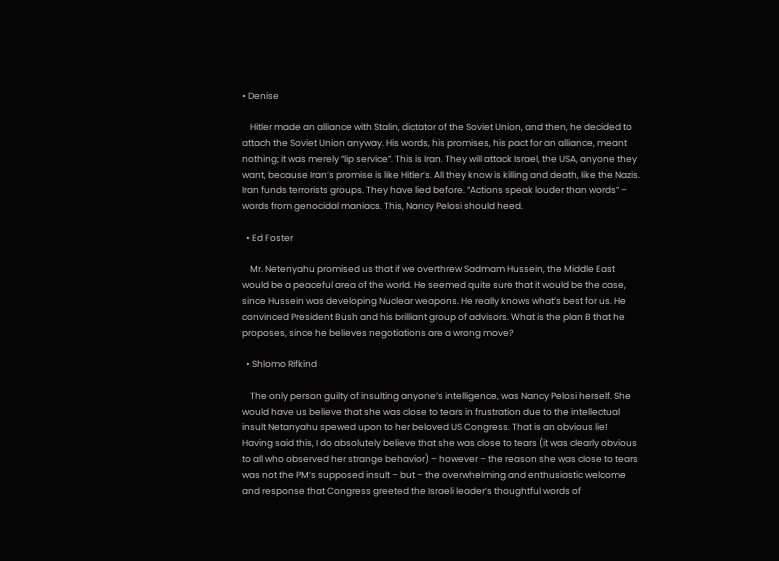• Denise

    Hitler made an alliance with Stalin, dictator of the Soviet Union, and then, he decided to attach the Soviet Union anyway. His words, his promises, his pact for an alliance, meant nothing; it was merely “lip service”. This is Iran. They will attack Israel, the USA, anyone they want, because Iran’s promise is like Hitler’s. All they know is killing and death, like the Nazis. Iran funds terrorists groups. They have lied before. “Actions speak louder than words” – words from genocidal maniacs. This, Nancy Pelosi should heed.

  • Ed Foster

    Mr. Netenyahu promised us that if we overthrew Sadmam Hussein, the Middle East would be a peaceful area of the world. He seemed quite sure that it would be the case, since Hussein was developing Nuclear weapons. He really knows what’s best for us. He convinced President Bush and his brilliant group of advisors. What is the plan B that he proposes, since he believes negotiations are a wrong move?

  • Shlomo Rifkind

    The only person guilty of insulting anyone’s intelligence, was Nancy Pelosi herself. She would have us believe that she was close to tears in frustration due to the intellectual insult Netanyahu spewed upon to her beloved US Congress. That is an obvious lie! Having said this, I do absolutely believe that she was close to tears (it was clearly obvious to all who observed her strange behavior) – however – the reason she was close to tears was not the PM’s supposed insult – but – the overwhelming and enthusiastic welcome and response that Congress greeted the Israeli leader’s thoughtful words of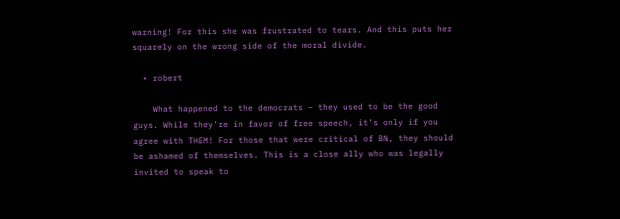warning! For this she was frustrated to tears. And this puts her squarely on the wrong side of the moral divide.

  • robert

    What happened to the democrats – they used to be the good guys. While they’re in favor of free speech, it’s only if you agree with THEM! For those that were critical of BN, they should be ashamed of themselves. This is a close ally who was legally invited to speak to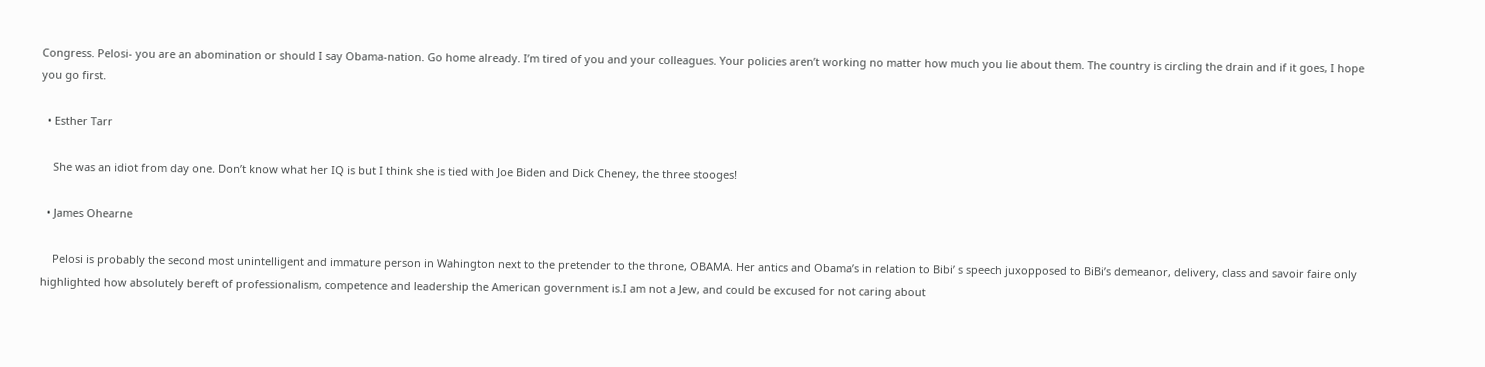Congress. Pelosi- you are an abomination or should I say Obama-nation. Go home already. I’m tired of you and your colleagues. Your policies aren’t working no matter how much you lie about them. The country is circling the drain and if it goes, I hope you go first.

  • Esther Tarr

    She was an idiot from day one. Don’t know what her IQ is but I think she is tied with Joe Biden and Dick Cheney, the three stooges!

  • James Ohearne

    Pelosi is probably the second most unintelligent and immature person in Wahington next to the pretender to the throne, OBAMA. Her antics and Obama’s in relation to Bibi’ s speech juxopposed to BiBi’s demeanor, delivery, class and savoir faire only highlighted how absolutely bereft of professionalism, competence and leadership the American government is.I am not a Jew, and could be excused for not caring about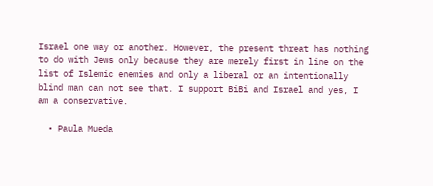Israel one way or another. However, the present threat has nothing to do with Jews only because they are merely first in line on the list of Islemic enemies and only a liberal or an intentionally blind man can not see that. I support BiBi and Israel and yes, I am a conservative.

  • Paula Mueda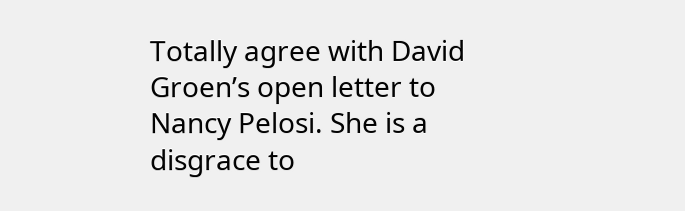Totally agree with David Groen’s open letter to Nancy Pelosi. She is a disgrace to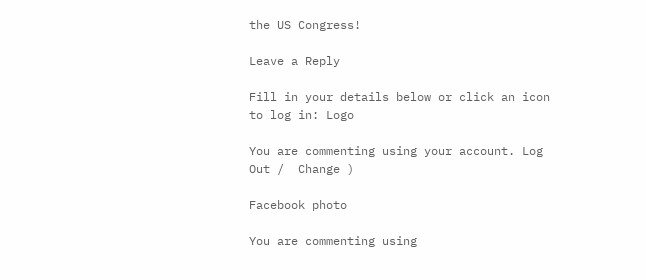the US Congress!

Leave a Reply

Fill in your details below or click an icon to log in: Logo

You are commenting using your account. Log Out /  Change )

Facebook photo

You are commenting using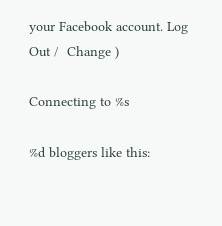your Facebook account. Log Out /  Change )

Connecting to %s

%d bloggers like this: